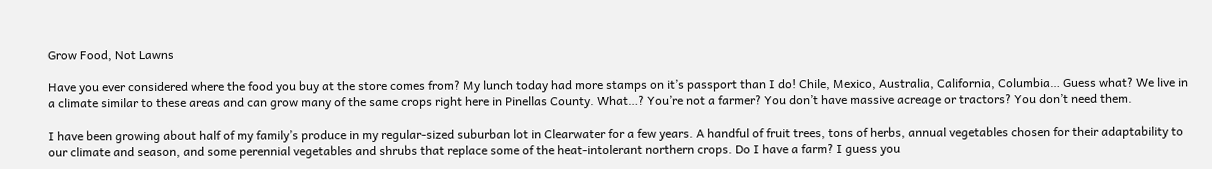Grow Food, Not Lawns

Have you ever considered where the food you buy at the store comes from? My lunch today had more stamps on it’s passport than I do! Chile, Mexico, Australia, California, Columbia… Guess what? We live in a climate similar to these areas and can grow many of the same crops right here in Pinellas County. What…? You’re not a farmer? You don’t have massive acreage or tractors? You don’t need them.

I have been growing about half of my family’s produce in my regular-sized suburban lot in Clearwater for a few years. A handful of fruit trees, tons of herbs, annual vegetables chosen for their adaptability to our climate and season, and some perennial vegetables and shrubs that replace some of the heat-intolerant northern crops. Do I have a farm? I guess you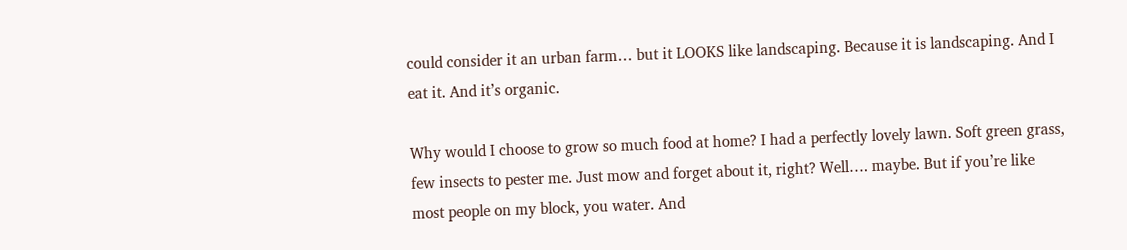could consider it an urban farm… but it LOOKS like landscaping. Because it is landscaping. And I eat it. And it’s organic.

Why would I choose to grow so much food at home? I had a perfectly lovely lawn. Soft green grass, few insects to pester me. Just mow and forget about it, right? Well…. maybe. But if you’re like most people on my block, you water. And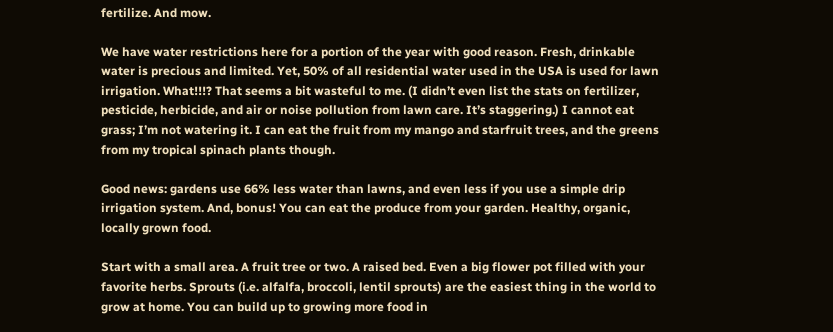fertilize. And mow.

We have water restrictions here for a portion of the year with good reason. Fresh, drinkable water is precious and limited. Yet, 50% of all residential water used in the USA is used for lawn irrigation. What!!!? That seems a bit wasteful to me. (I didn’t even list the stats on fertilizer, pesticide, herbicide, and air or noise pollution from lawn care. It’s staggering.) I cannot eat grass; I’m not watering it. I can eat the fruit from my mango and starfruit trees, and the greens from my tropical spinach plants though.

Good news: gardens use 66% less water than lawns, and even less if you use a simple drip irrigation system. And, bonus! You can eat the produce from your garden. Healthy, organic, locally grown food.

Start with a small area. A fruit tree or two. A raised bed. Even a big flower pot filled with your favorite herbs. Sprouts (i.e. alfalfa, broccoli, lentil sprouts) are the easiest thing in the world to grow at home. You can build up to growing more food in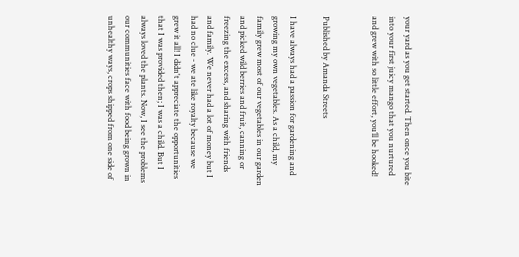your yard as you get started. Then once you bite into your first juicy mango that you nurtured and grew with so little effort, you’ll be hooked!


Published by Amanda Streets

I have always had a passion for gardening and growing my own vegetables. As a child, my family grew most of our vegetables in our garden and picked wild berries and fruit, canning or freezing the excess, and sharing with friends and family. We never had a lot of money but I had no clue - we ate like royalty because we grew it all! I didn't appreciate the opportunities that I was provided then; I was a child. But I always loved the plants. Now, I see the problems our communities face with food being grown in unhealthy ways, crops shipped from one side of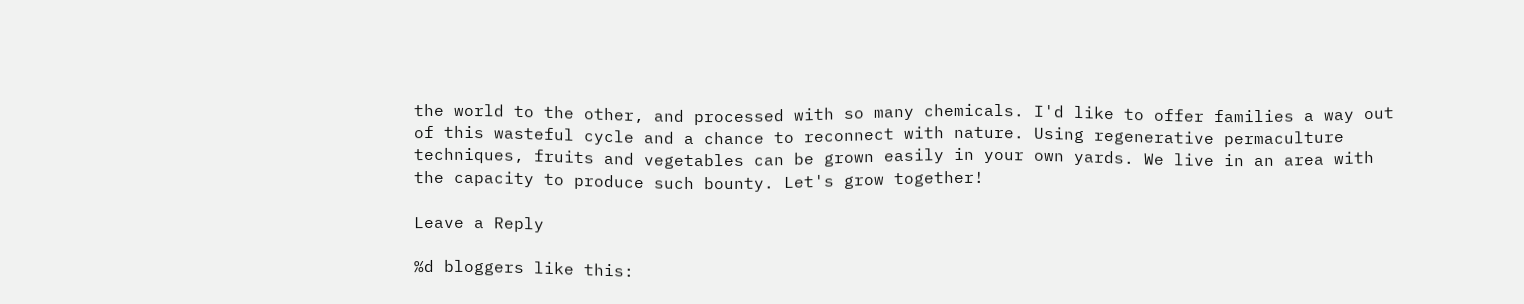the world to the other, and processed with so many chemicals. I'd like to offer families a way out of this wasteful cycle and a chance to reconnect with nature. Using regenerative permaculture techniques, fruits and vegetables can be grown easily in your own yards. We live in an area with the capacity to produce such bounty. Let's grow together!

Leave a Reply

%d bloggers like this: